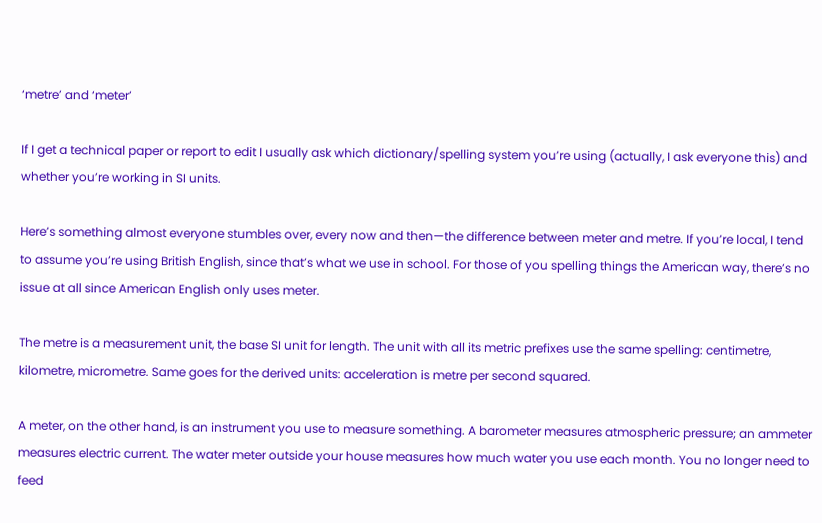‘metre’ and ‘meter’

If I get a technical paper or report to edit I usually ask which dictionary/spelling system you’re using (actually, I ask everyone this) and whether you’re working in SI units.

Here’s something almost everyone stumbles over, every now and then—the difference between meter and metre. If you’re local, I tend to assume you’re using British English, since that’s what we use in school. For those of you spelling things the American way, there’s no issue at all since American English only uses meter.

The metre is a measurement unit, the base SI unit for length. The unit with all its metric prefixes use the same spelling: centimetre, kilometre, micrometre. Same goes for the derived units: acceleration is metre per second squared.

A meter, on the other hand, is an instrument you use to measure something. A barometer measures atmospheric pressure; an ammeter measures electric current. The water meter outside your house measures how much water you use each month. You no longer need to feed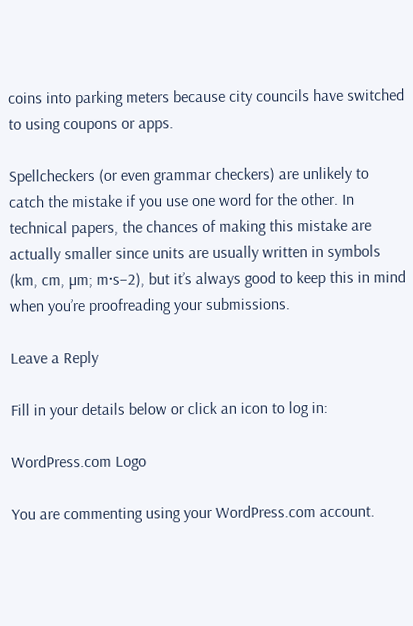coins into parking meters because city councils have switched to using coupons or apps.

Spellcheckers (or even grammar checkers) are unlikely to catch the mistake if you use one word for the other. In technical papers, the chances of making this mistake are actually smaller since units are usually written in symbols (km, cm, µm; m·s–2), but it’s always good to keep this in mind when you’re proofreading your submissions.

Leave a Reply

Fill in your details below or click an icon to log in:

WordPress.com Logo

You are commenting using your WordPress.com account.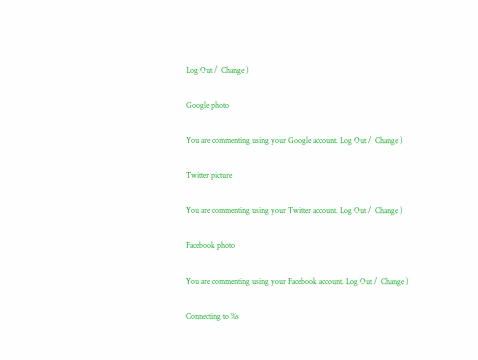Log Out /  Change )

Google photo

You are commenting using your Google account. Log Out /  Change )

Twitter picture

You are commenting using your Twitter account. Log Out /  Change )

Facebook photo

You are commenting using your Facebook account. Log Out /  Change )

Connecting to %s